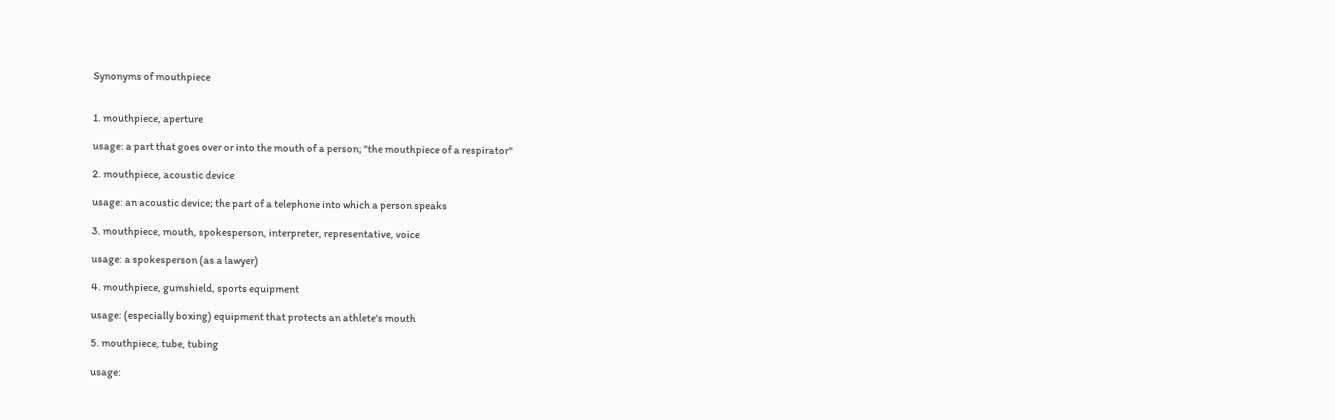Synonyms of mouthpiece


1. mouthpiece, aperture

usage: a part that goes over or into the mouth of a person; "the mouthpiece of a respirator"

2. mouthpiece, acoustic device

usage: an acoustic device; the part of a telephone into which a person speaks

3. mouthpiece, mouth, spokesperson, interpreter, representative, voice

usage: a spokesperson (as a lawyer)

4. mouthpiece, gumshield, sports equipment

usage: (especially boxing) equipment that protects an athlete's mouth

5. mouthpiece, tube, tubing

usage: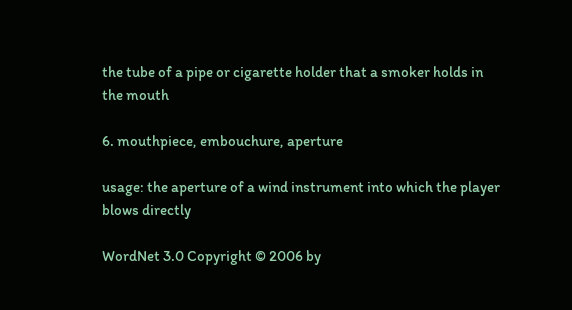the tube of a pipe or cigarette holder that a smoker holds in the mouth

6. mouthpiece, embouchure, aperture

usage: the aperture of a wind instrument into which the player blows directly

WordNet 3.0 Copyright © 2006 by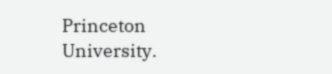Princeton University.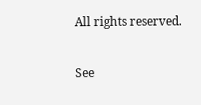All rights reserved.

See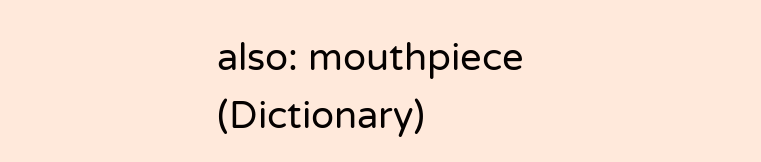also: mouthpiece (Dictionary)